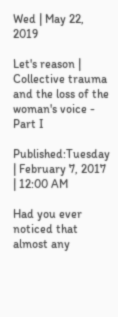Wed | May 22, 2019

Let's reason | Collective trauma and the loss of the woman's voice - Part I

Published:Tuesday | February 7, 2017 | 12:00 AM

Had you ever noticed that almost any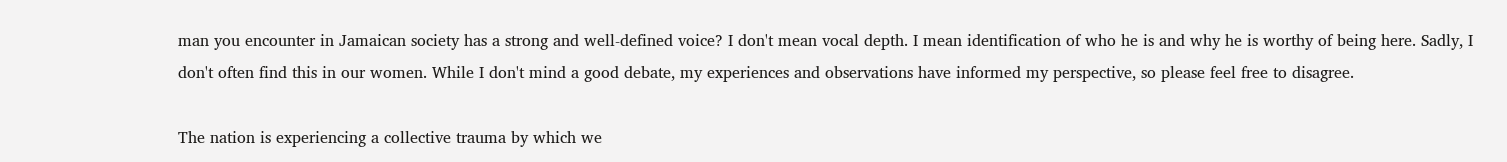man you encounter in Jamaican society has a strong and well-defined voice? I don't mean vocal depth. I mean identification of who he is and why he is worthy of being here. Sadly, I don't often find this in our women. While I don't mind a good debate, my experiences and observations have informed my perspective, so please feel free to disagree.

The nation is experiencing a collective trauma by which we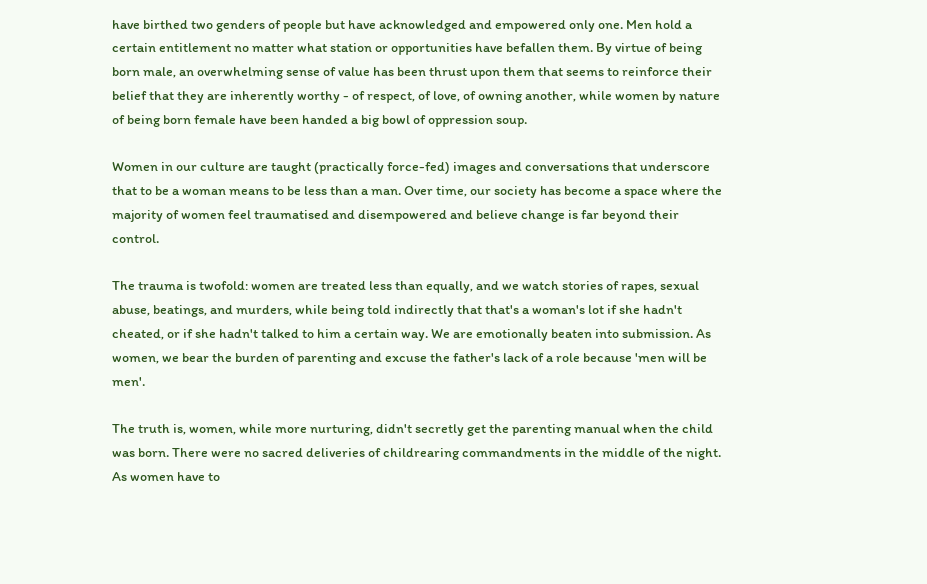have birthed two genders of people but have acknowledged and empowered only one. Men hold a certain entitlement no matter what station or opportunities have befallen them. By virtue of being born male, an overwhelming sense of value has been thrust upon them that seems to reinforce their belief that they are inherently worthy - of respect, of love, of owning another, while women by nature of being born female have been handed a big bowl of oppression soup.

Women in our culture are taught (practically force-fed) images and conversations that underscore that to be a woman means to be less than a man. Over time, our society has become a space where the majority of women feel traumatised and disempowered and believe change is far beyond their control.

The trauma is twofold: women are treated less than equally, and we watch stories of rapes, sexual abuse, beatings, and murders, while being told indirectly that that's a woman's lot if she hadn't cheated, or if she hadn't talked to him a certain way. We are emotionally beaten into submission. As women, we bear the burden of parenting and excuse the father's lack of a role because 'men will be men'.

The truth is, women, while more nurturing, didn't secretly get the parenting manual when the child was born. There were no sacred deliveries of childrearing commandments in the middle of the night. As women have to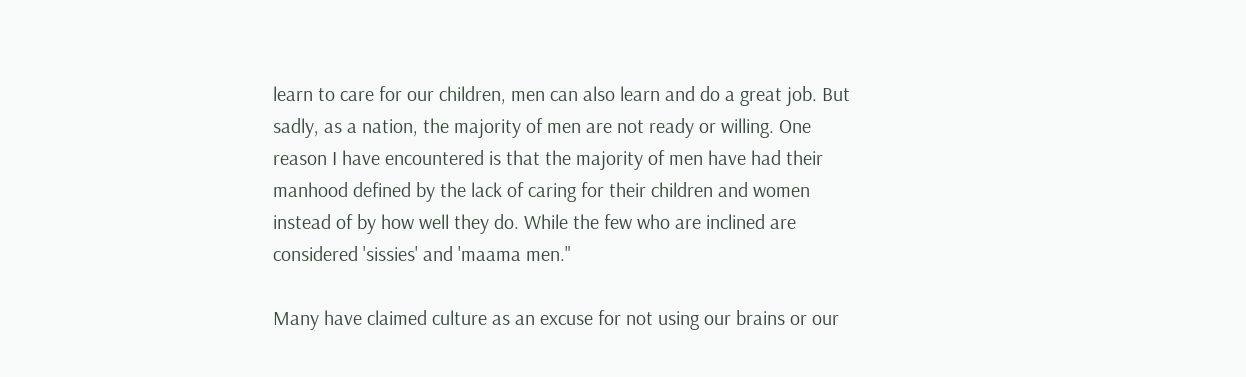learn to care for our children, men can also learn and do a great job. But sadly, as a nation, the majority of men are not ready or willing. One reason I have encountered is that the majority of men have had their manhood defined by the lack of caring for their children and women instead of by how well they do. While the few who are inclined are considered 'sissies' and 'maama men."

Many have claimed culture as an excuse for not using our brains or our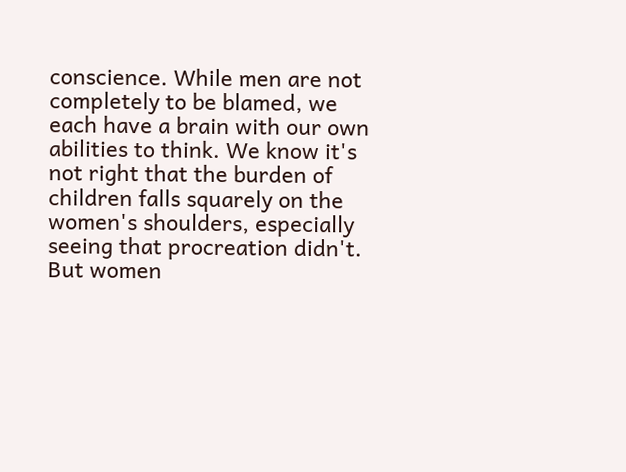conscience. While men are not completely to be blamed, we each have a brain with our own abilities to think. We know it's not right that the burden of children falls squarely on the women's shoulders, especially seeing that procreation didn't. But women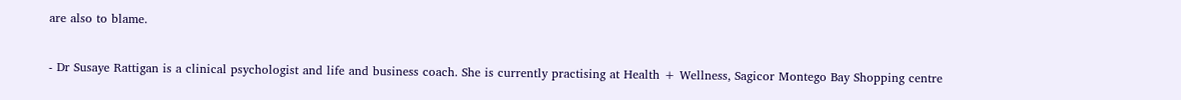are also to blame.

- Dr Susaye Rattigan is a clinical psychologist and life and business coach. She is currently practising at Health + Wellness, Sagicor Montego Bay Shopping centre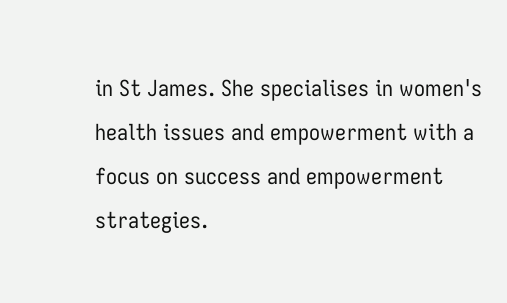in St James. She specialises in women's health issues and empowerment with a focus on success and empowerment strategies.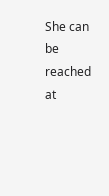She can be reached at